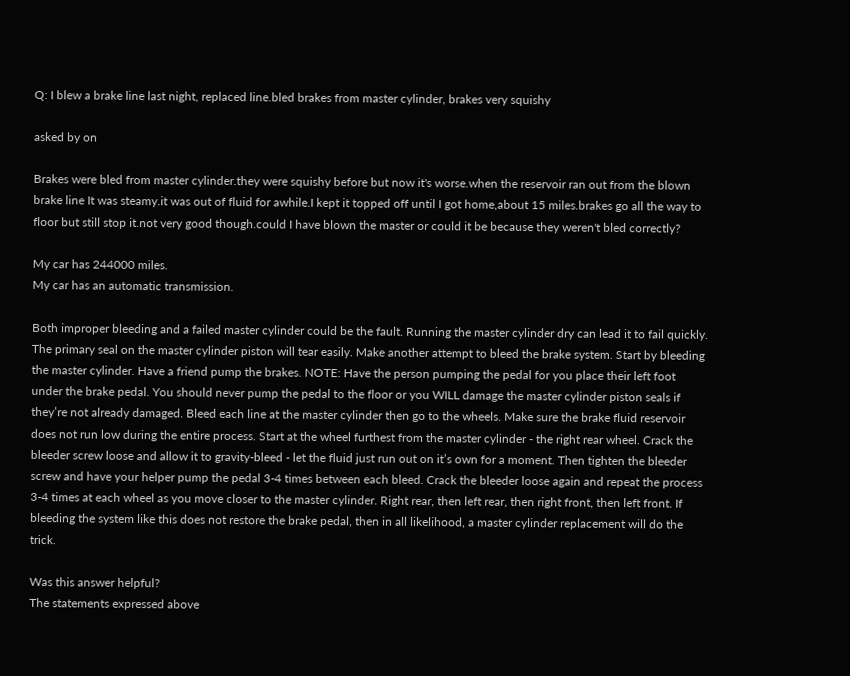Q: I blew a brake line last night, replaced line.bled brakes from master cylinder, brakes very squishy

asked by on

Brakes were bled from master cylinder.they were squishy before but now it's worse.when the reservoir ran out from the blown brake line It was steamy.it was out of fluid for awhile.I kept it topped off until I got home,about 15 miles.brakes go all the way to floor but still stop it.not very good though.could I have blown the master or could it be because they weren't bled correctly?

My car has 244000 miles.
My car has an automatic transmission.

Both improper bleeding and a failed master cylinder could be the fault. Running the master cylinder dry can lead it to fail quickly. The primary seal on the master cylinder piston will tear easily. Make another attempt to bleed the brake system. Start by bleeding the master cylinder. Have a friend pump the brakes. NOTE: Have the person pumping the pedal for you place their left foot under the brake pedal. You should never pump the pedal to the floor or you WILL damage the master cylinder piston seals if they’re not already damaged. Bleed each line at the master cylinder then go to the wheels. Make sure the brake fluid reservoir does not run low during the entire process. Start at the wheel furthest from the master cylinder - the right rear wheel. Crack the bleeder screw loose and allow it to gravity-bleed - let the fluid just run out on it’s own for a moment. Then tighten the bleeder screw and have your helper pump the pedal 3-4 times between each bleed. Crack the bleeder loose again and repeat the process 3-4 times at each wheel as you move closer to the master cylinder. Right rear, then left rear, then right front, then left front. If bleeding the system like this does not restore the brake pedal, then in all likelihood, a master cylinder replacement will do the trick.

Was this answer helpful?
The statements expressed above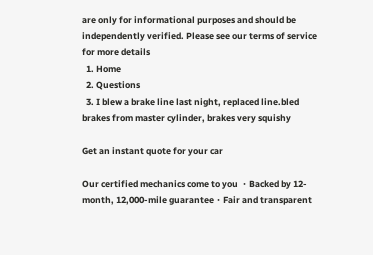are only for informational purposes and should be independently verified. Please see our terms of service for more details
  1. Home
  2. Questions
  3. I blew a brake line last night, replaced line.bled brakes from master cylinder, brakes very squishy

Get an instant quote for your car

Our certified mechanics come to you ・Backed by 12-month, 12,000-mile guarantee・Fair and transparent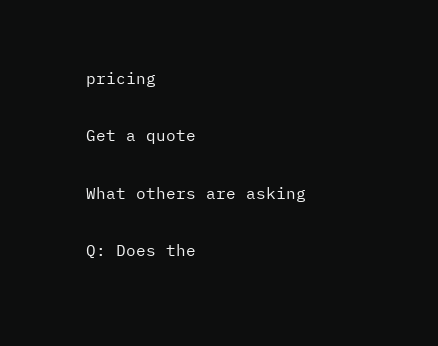pricing

Get a quote

What others are asking

Q: Does the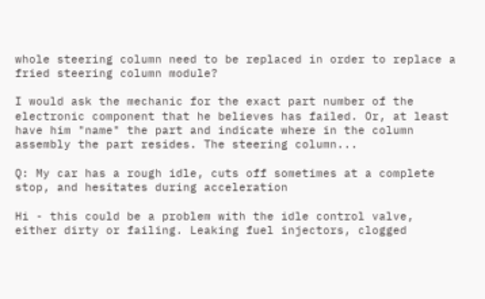whole steering column need to be replaced in order to replace a fried steering column module?

I would ask the mechanic for the exact part number of the electronic component that he believes has failed. Or, at least have him "name" the part and indicate where in the column assembly the part resides. The steering column...

Q: My car has a rough idle, cuts off sometimes at a complete stop, and hesitates during acceleration

Hi - this could be a problem with the idle control valve, either dirty or failing. Leaking fuel injectors, clogged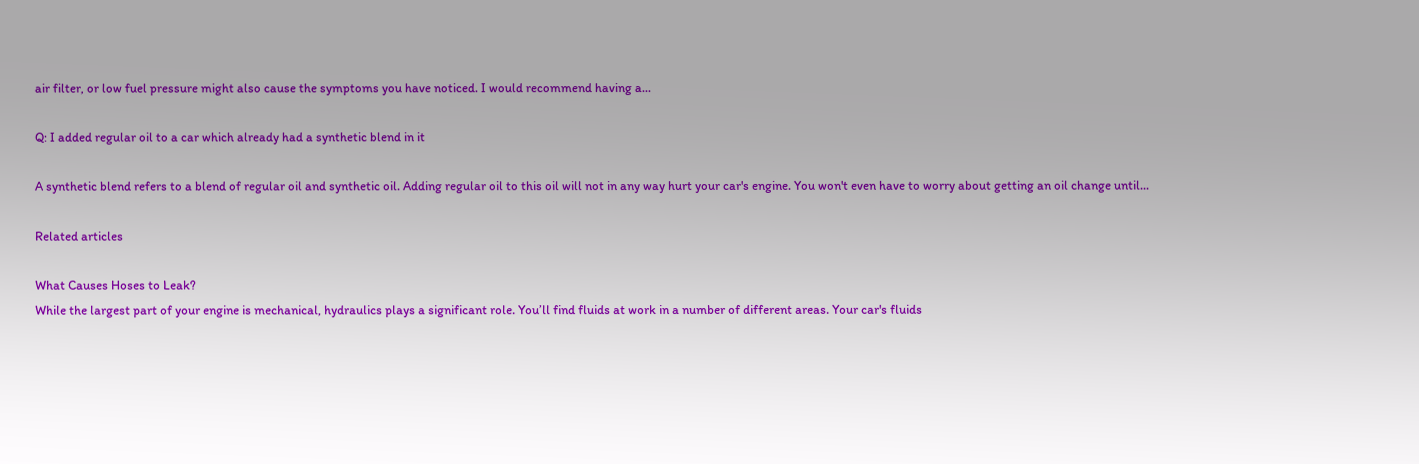air filter, or low fuel pressure might also cause the symptoms you have noticed. I would recommend having a...

Q: I added regular oil to a car which already had a synthetic blend in it

A synthetic blend refers to a blend of regular oil and synthetic oil. Adding regular oil to this oil will not in any way hurt your car's engine. You won't even have to worry about getting an oil change until...

Related articles

What Causes Hoses to Leak?
While the largest part of your engine is mechanical, hydraulics plays a significant role. You’ll find fluids at work in a number of different areas. Your car's fluids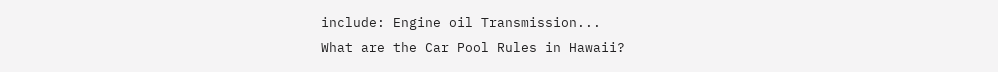include: Engine oil Transmission...
What are the Car Pool Rules in Hawaii?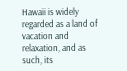Hawaii is widely regarded as a land of vacation and relaxation, and as such, its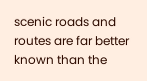scenic roads and routes are far better known than the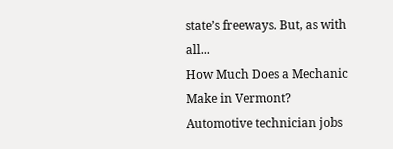state’s freeways. But, as with all...
How Much Does a Mechanic Make in Vermont?
Automotive technician jobs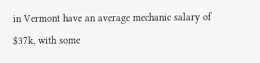in Vermont have an average mechanic salary of $37k, with some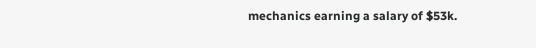mechanics earning a salary of $53k.